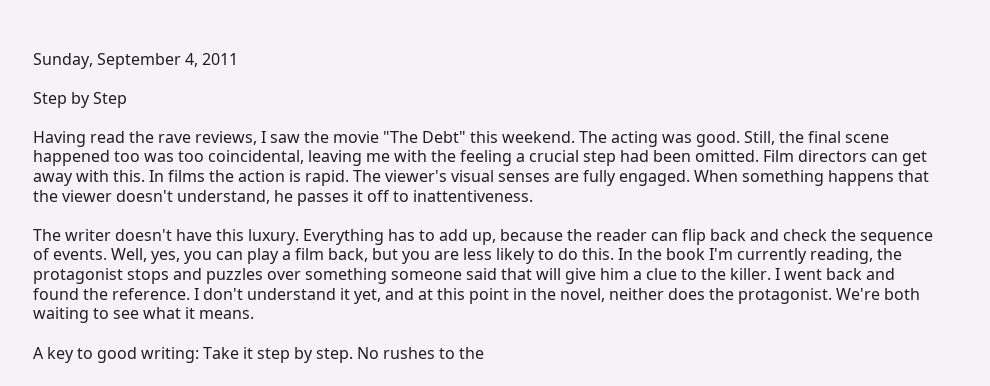Sunday, September 4, 2011

Step by Step

Having read the rave reviews, I saw the movie "The Debt" this weekend. The acting was good. Still, the final scene happened too was too coincidental, leaving me with the feeling a crucial step had been omitted. Film directors can get away with this. In films the action is rapid. The viewer's visual senses are fully engaged. When something happens that the viewer doesn't understand, he passes it off to inattentiveness.

The writer doesn't have this luxury. Everything has to add up, because the reader can flip back and check the sequence of events. Well, yes, you can play a film back, but you are less likely to do this. In the book I'm currently reading, the protagonist stops and puzzles over something someone said that will give him a clue to the killer. I went back and found the reference. I don't understand it yet, and at this point in the novel, neither does the protagonist. We're both waiting to see what it means.

A key to good writing: Take it step by step. No rushes to the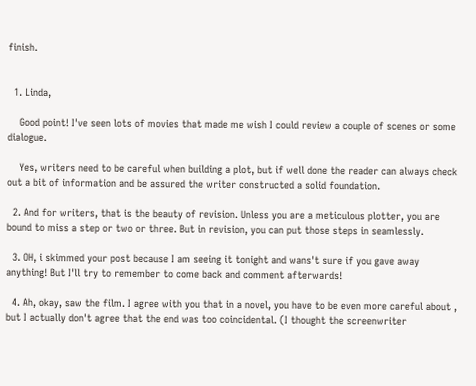finish.


  1. Linda,

    Good point! I've seen lots of movies that made me wish I could review a couple of scenes or some dialogue.

    Yes, writers need to be careful when building a plot, but if well done the reader can always check out a bit of information and be assured the writer constructed a solid foundation.

  2. And for writers, that is the beauty of revision. Unless you are a meticulous plotter, you are bound to miss a step or two or three. But in revision, you can put those steps in seamlessly.

  3. OH, i skimmed your post because I am seeing it tonight and wans't sure if you gave away anything! But I'll try to remember to come back and comment afterwards!

  4. Ah, okay, saw the film. I agree with you that in a novel, you have to be even more careful about , but I actually don't agree that the end was too coincidental. (I thought the screenwriter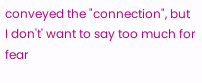conveyed the "connection", but I don't' want to say too much for fear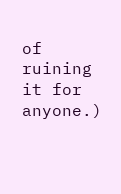of ruining it for anyone.)